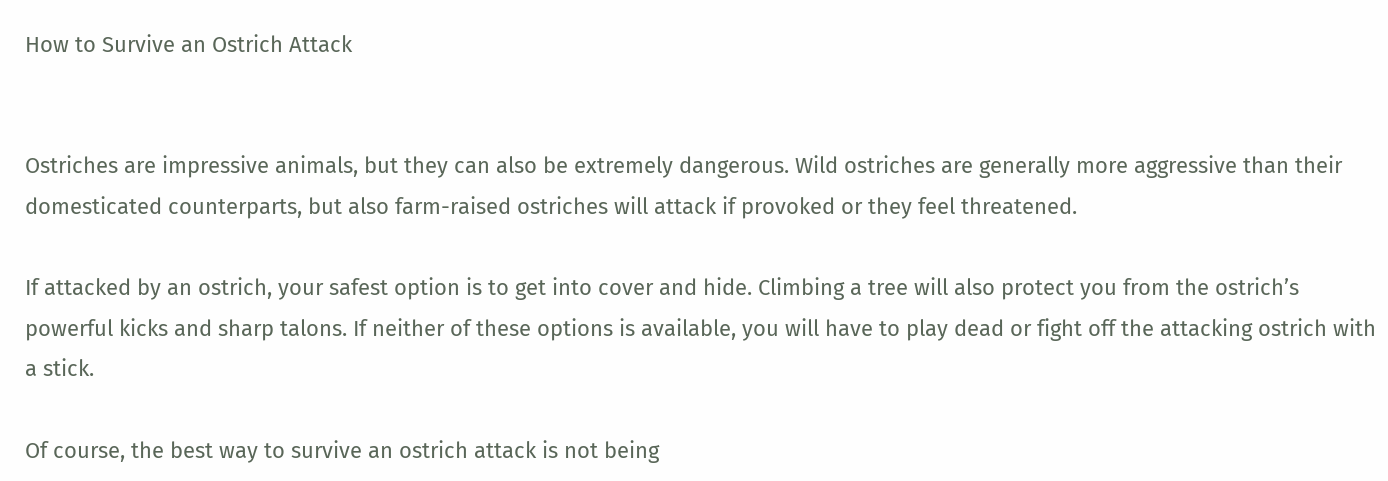How to Survive an Ostrich Attack


Ostriches are impressive animals, but they can also be extremely dangerous. Wild ostriches are generally more aggressive than their domesticated counterparts, but also farm-raised ostriches will attack if provoked or they feel threatened.

If attacked by an ostrich, your safest option is to get into cover and hide. Climbing a tree will also protect you from the ostrich’s powerful kicks and sharp talons. If neither of these options is available, you will have to play dead or fight off the attacking ostrich with a stick.

Of course, the best way to survive an ostrich attack is not being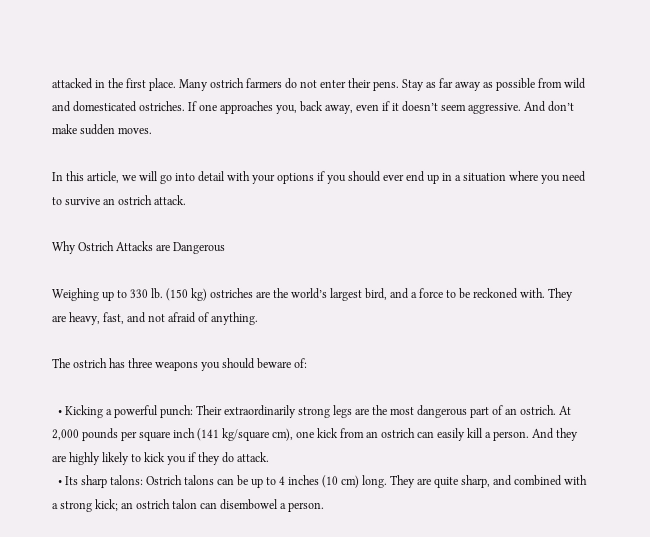attacked in the first place. Many ostrich farmers do not enter their pens. Stay as far away as possible from wild and domesticated ostriches. If one approaches you, back away, even if it doesn’t seem aggressive. And don’t make sudden moves.

In this article, we will go into detail with your options if you should ever end up in a situation where you need to survive an ostrich attack.

Why Ostrich Attacks are Dangerous

Weighing up to 330 lb. (150 kg) ostriches are the world’s largest bird, and a force to be reckoned with. They are heavy, fast, and not afraid of anything.

The ostrich has three weapons you should beware of:

  • Kicking a powerful punch: Their extraordinarily strong legs are the most dangerous part of an ostrich. At 2,000 pounds per square inch (141 kg/square cm), one kick from an ostrich can easily kill a person. And they are highly likely to kick you if they do attack.
  • Its sharp talons: Ostrich talons can be up to 4 inches (10 cm) long. They are quite sharp, and combined with a strong kick; an ostrich talon can disembowel a person.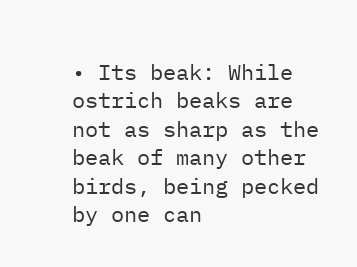• Its beak: While ostrich beaks are not as sharp as the beak of many other birds, being pecked by one can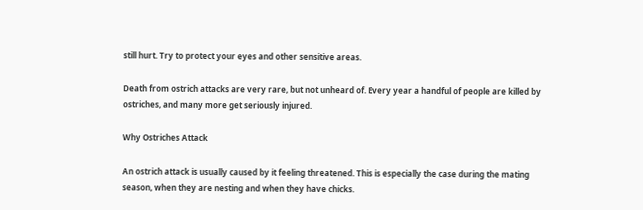still hurt. Try to protect your eyes and other sensitive areas.

Death from ostrich attacks are very rare, but not unheard of. Every year a handful of people are killed by ostriches, and many more get seriously injured.

Why Ostriches Attack

An ostrich attack is usually caused by it feeling threatened. This is especially the case during the mating season, when they are nesting and when they have chicks.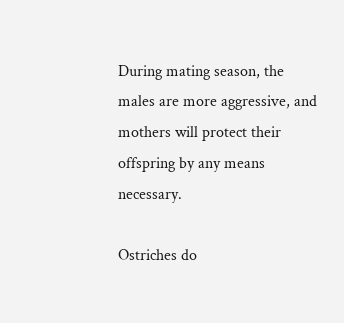During mating season, the males are more aggressive, and mothers will protect their offspring by any means necessary.

Ostriches do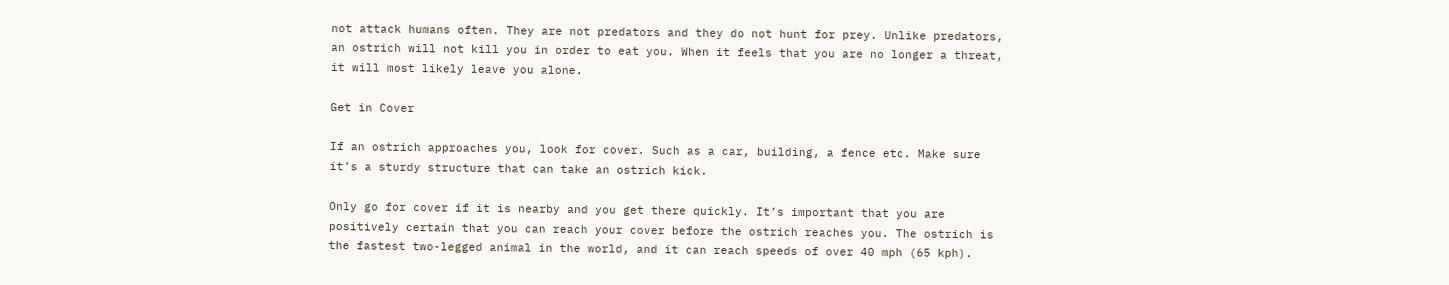not attack humans often. They are not predators and they do not hunt for prey. Unlike predators, an ostrich will not kill you in order to eat you. When it feels that you are no longer a threat, it will most likely leave you alone.

Get in Cover

If an ostrich approaches you, look for cover. Such as a car, building, a fence etc. Make sure it’s a sturdy structure that can take an ostrich kick.

Only go for cover if it is nearby and you get there quickly. It’s important that you are positively certain that you can reach your cover before the ostrich reaches you. The ostrich is the fastest two-legged animal in the world, and it can reach speeds of over 40 mph (65 kph).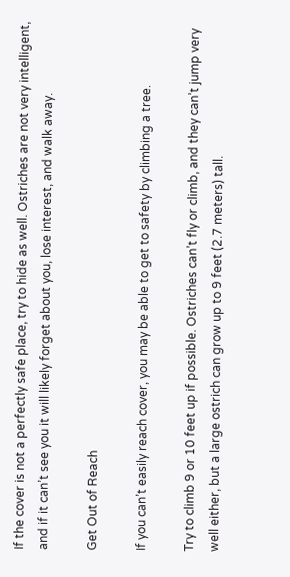If the cover is not a perfectly safe place, try to hide as well. Ostriches are not very intelligent, and if it can’t see you it will likely forget about you, lose interest, and walk away.

Get Out of Reach

If you can’t easily reach cover, you may be able to get to safety by climbing a tree.

Try to climb 9 or 10 feet up if possible. Ostriches can’t fly or climb, and they can’t jump very well either, but a large ostrich can grow up to 9 feet (2.7 meters) tall.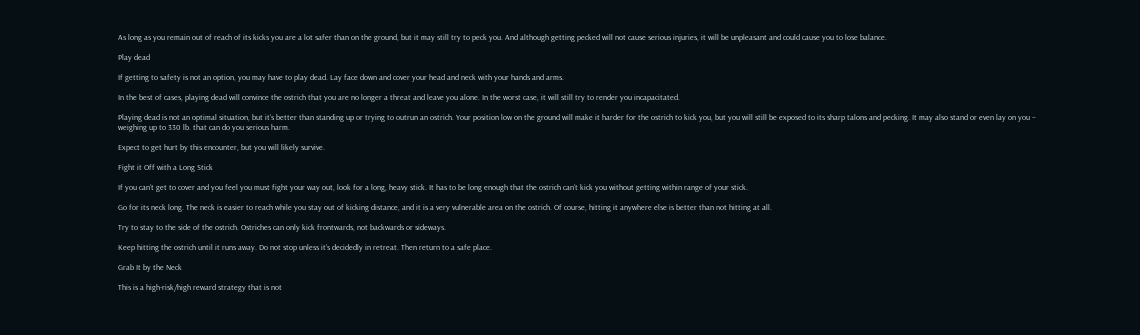As long as you remain out of reach of its kicks you are a lot safer than on the ground, but it may still try to peck you. And although getting pecked will not cause serious injuries, it will be unpleasant and could cause you to lose balance.

Play dead

If getting to safety is not an option, you may have to play dead. Lay face down and cover your head and neck with your hands and arms.

In the best of cases, playing dead will convince the ostrich that you are no longer a threat and leave you alone. In the worst case, it will still try to render you incapacitated.

Playing dead is not an optimal situation, but it’s better than standing up or trying to outrun an ostrich. Your position low on the ground will make it harder for the ostrich to kick you, but you will still be exposed to its sharp talons and pecking. It may also stand or even lay on you – weighing up to 330 lb. that can do you serious harm.

Expect to get hurt by this encounter, but you will likely survive.

Fight it Off with a Long Stick

If you can’t get to cover and you feel you must fight your way out, look for a long, heavy stick. It has to be long enough that the ostrich can’t kick you without getting within range of your stick.

Go for its neck long. The neck is easier to reach while you stay out of kicking distance, and it is a very vulnerable area on the ostrich. Of course, hitting it anywhere else is better than not hitting at all.

Try to stay to the side of the ostrich. Ostriches can only kick frontwards, not backwards or sideways.

Keep hitting the ostrich until it runs away. Do not stop unless it’s decidedly in retreat. Then return to a safe place.

Grab It by the Neck

This is a high-risk/high reward strategy that is not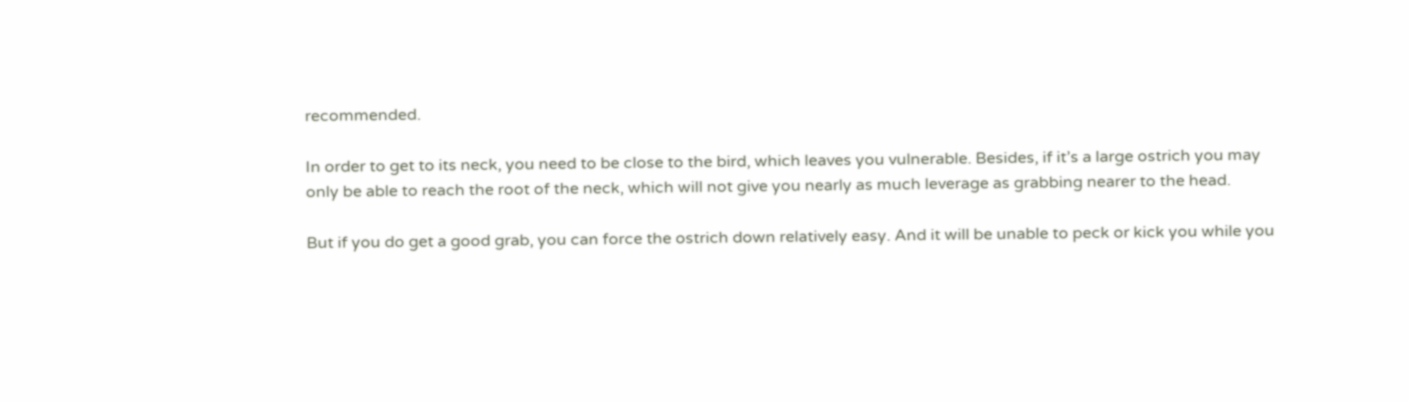recommended.

In order to get to its neck, you need to be close to the bird, which leaves you vulnerable. Besides, if it’s a large ostrich you may only be able to reach the root of the neck, which will not give you nearly as much leverage as grabbing nearer to the head.

But if you do get a good grab, you can force the ostrich down relatively easy. And it will be unable to peck or kick you while you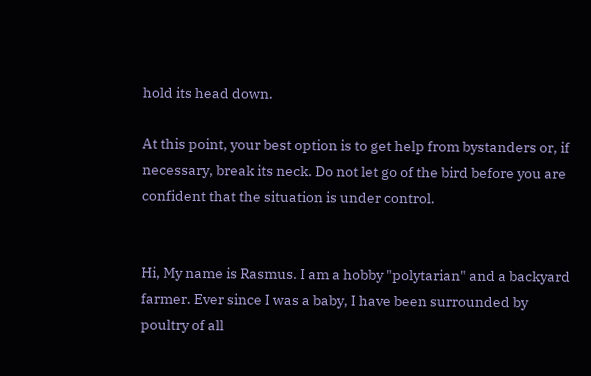hold its head down.

At this point, your best option is to get help from bystanders or, if necessary, break its neck. Do not let go of the bird before you are confident that the situation is under control.


Hi, My name is Rasmus. I am a hobby "polytarian" and a backyard farmer. Ever since I was a baby, I have been surrounded by poultry of all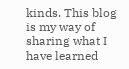kinds. This blog is my way of sharing what I have learned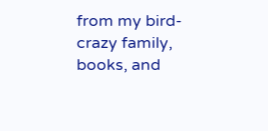from my bird-crazy family, books, and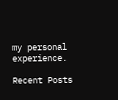my personal experience.

Recent Posts